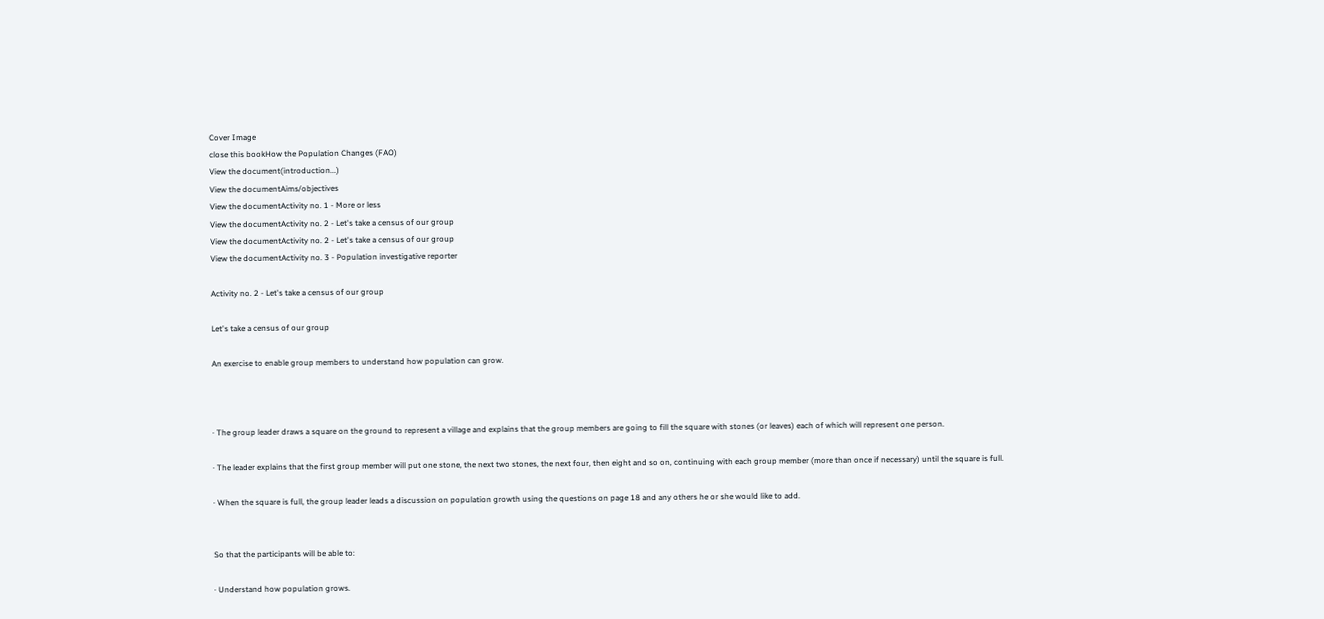Cover Image
close this bookHow the Population Changes (FAO)
View the document(introduction...)
View the documentAims/objectives
View the documentActivity no. 1 - More or less
View the documentActivity no. 2 - Let's take a census of our group
View the documentActivity no. 2 - Let's take a census of our group
View the documentActivity no. 3 - Population investigative reporter

Activity no. 2 - Let's take a census of our group

Let's take a census of our group

An exercise to enable group members to understand how population can grow.



· The group leader draws a square on the ground to represent a village and explains that the group members are going to fill the square with stones (or leaves) each of which will represent one person.

· The leader explains that the first group member will put one stone, the next two stones, the next four, then eight and so on, continuing with each group member (more than once if necessary) until the square is full.

· When the square is full, the group leader leads a discussion on population growth using the questions on page 18 and any others he or she would like to add.


So that the participants will be able to:

· Understand how population grows.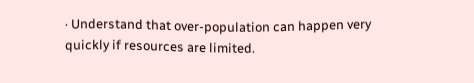· Understand that over-population can happen very quickly if resources are limited.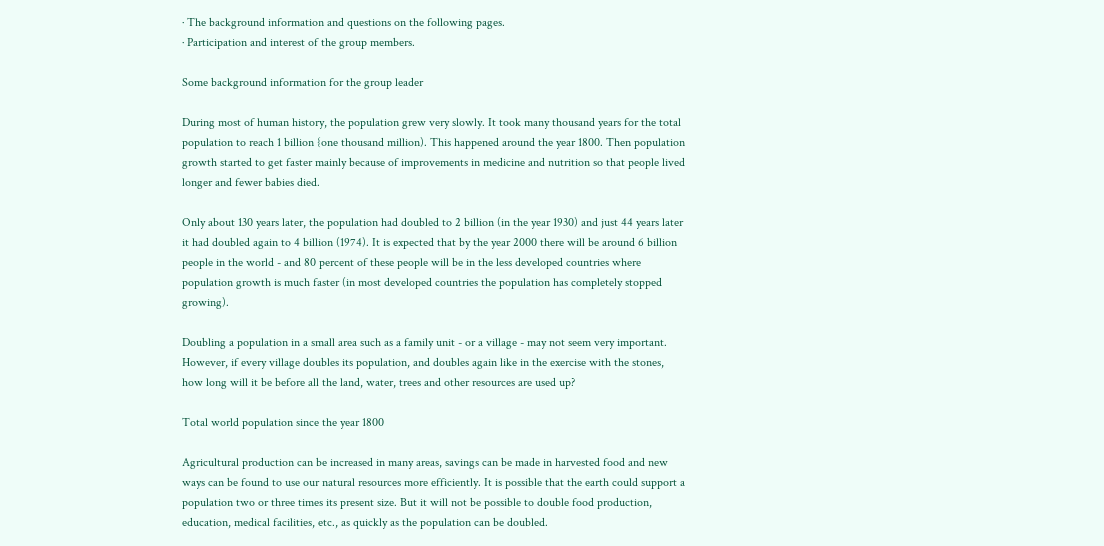· The background information and questions on the following pages.
· Participation and interest of the group members.

Some background information for the group leader

During most of human history, the population grew very slowly. It took many thousand years for the total population to reach 1 billion {one thousand million). This happened around the year 1800. Then population growth started to get faster mainly because of improvements in medicine and nutrition so that people lived longer and fewer babies died.

Only about 130 years later, the population had doubled to 2 billion (in the year 1930) and just 44 years later it had doubled again to 4 billion (1974). It is expected that by the year 2000 there will be around 6 billion people in the world - and 80 percent of these people will be in the less developed countries where population growth is much faster (in most developed countries the population has completely stopped growing).

Doubling a population in a small area such as a family unit - or a village - may not seem very important. However, if every village doubles its population, and doubles again like in the exercise with the stones, how long will it be before all the land, water, trees and other resources are used up?

Total world population since the year 1800

Agricultural production can be increased in many areas, savings can be made in harvested food and new ways can be found to use our natural resources more efficiently. It is possible that the earth could support a population two or three times its present size. But it will not be possible to double food production, education, medical facilities, etc., as quickly as the population can be doubled.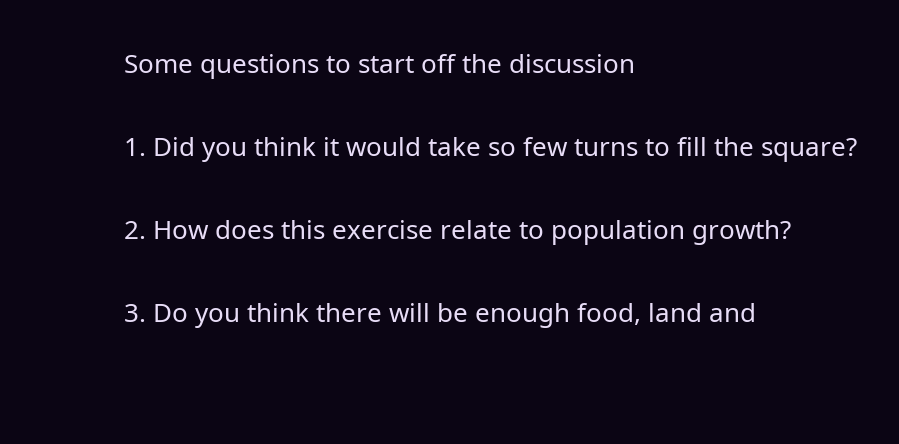Some questions to start off the discussion

1. Did you think it would take so few turns to fill the square?

2. How does this exercise relate to population growth?

3. Do you think there will be enough food, land and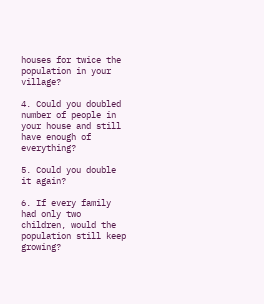houses for twice the population in your village?

4. Could you doubled number of people in your house and still have enough of everything?

5. Could you double it again?

6. If every family had only two children, would the population still keep growing?